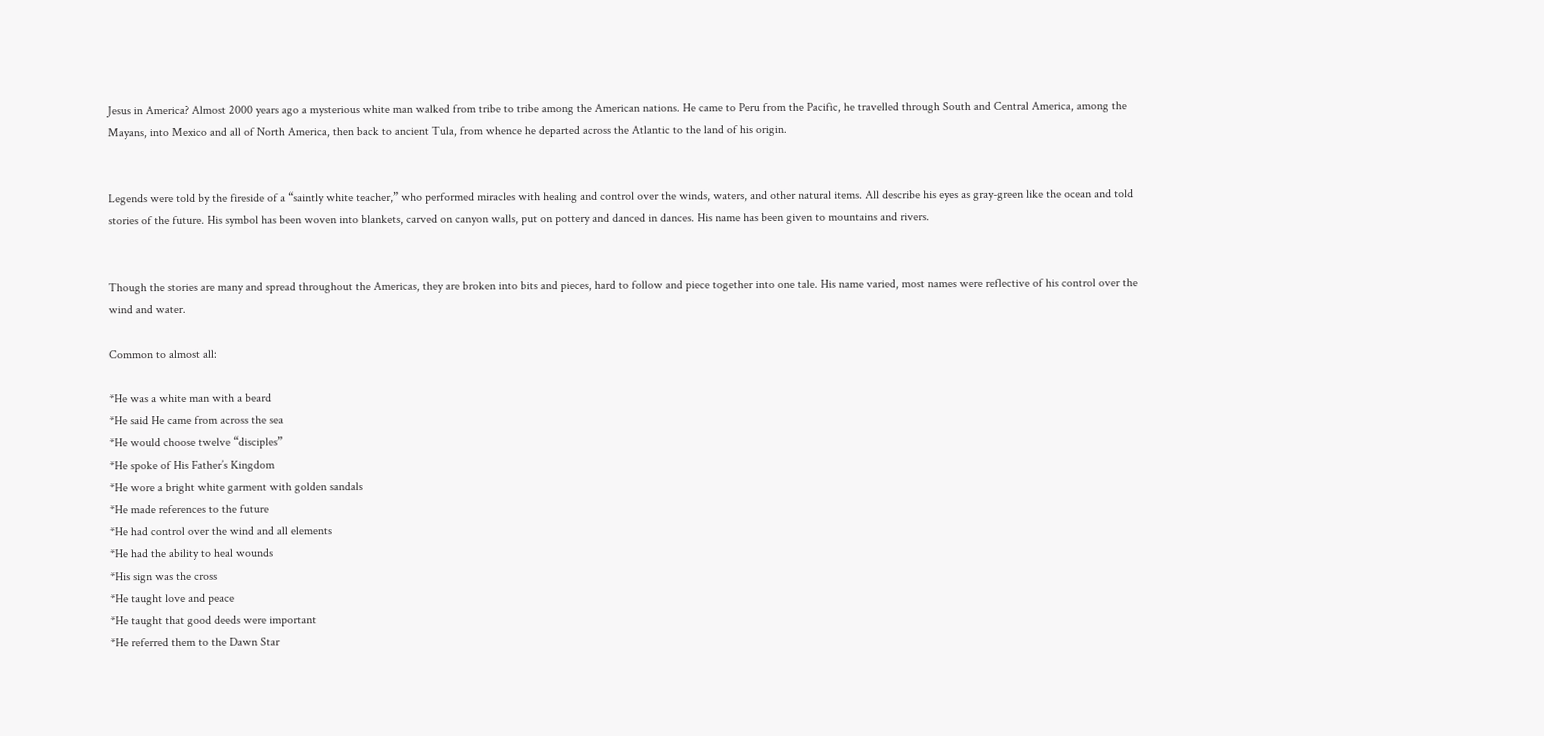Jesus in America? Almost 2000 years ago a mysterious white man walked from tribe to tribe among the American nations. He came to Peru from the Pacific, he travelled through South and Central America, among the Mayans, into Mexico and all of North America, then back to ancient Tula, from whence he departed across the Atlantic to the land of his origin.


Legends were told by the fireside of a “saintly white teacher,” who performed miracles with healing and control over the winds, waters, and other natural items. All describe his eyes as gray-green like the ocean and told stories of the future. His symbol has been woven into blankets, carved on canyon walls, put on pottery and danced in dances. His name has been given to mountains and rivers.


Though the stories are many and spread throughout the Americas, they are broken into bits and pieces, hard to follow and piece together into one tale. His name varied, most names were reflective of his control over the wind and water.

Common to almost all:

*He was a white man with a beard
*He said He came from across the sea
*He would choose twelve “disciples”
*He spoke of His Father’s Kingdom
*He wore a bright white garment with golden sandals
*He made references to the future
*He had control over the wind and all elements
*He had the ability to heal wounds
*His sign was the cross
*He taught love and peace
*He taught that good deeds were important
*He referred them to the Dawn Star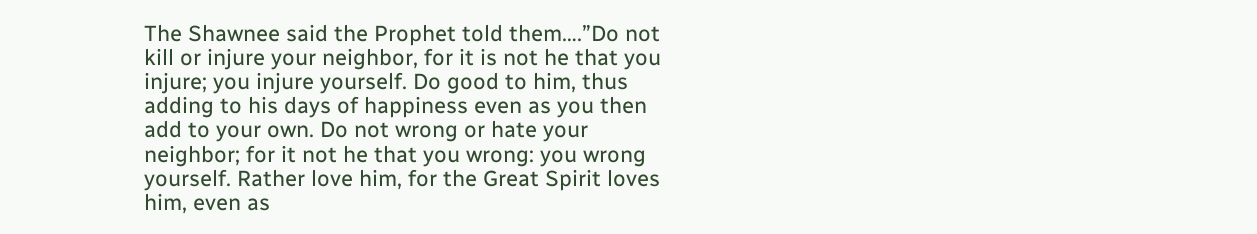The Shawnee said the Prophet told them….”Do not kill or injure your neighbor, for it is not he that you injure; you injure yourself. Do good to him, thus adding to his days of happiness even as you then add to your own. Do not wrong or hate your neighbor; for it not he that you wrong: you wrong yourself. Rather love him, for the Great Spirit loves him, even as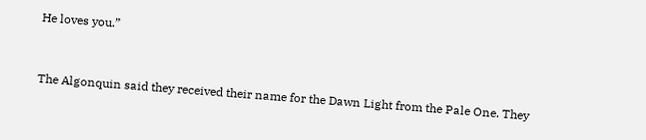He loves you.”


The Algonquin said they received their name for the Dawn Light from the Pale One. They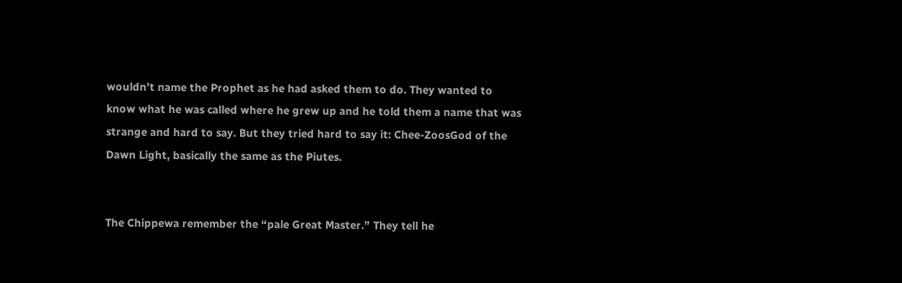wouldn’t name the Prophet as he had asked them to do. They wanted to know what he was called where he grew up and he told them a name that was strange and hard to say. But they tried hard to say it: Chee-ZoosGod of the Dawn Light, basically the same as the Piutes.


The Chippewa remember the “pale Great Master.” They tell he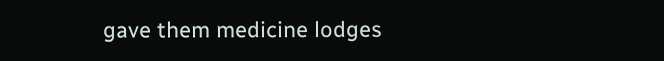gave them medicine lodges